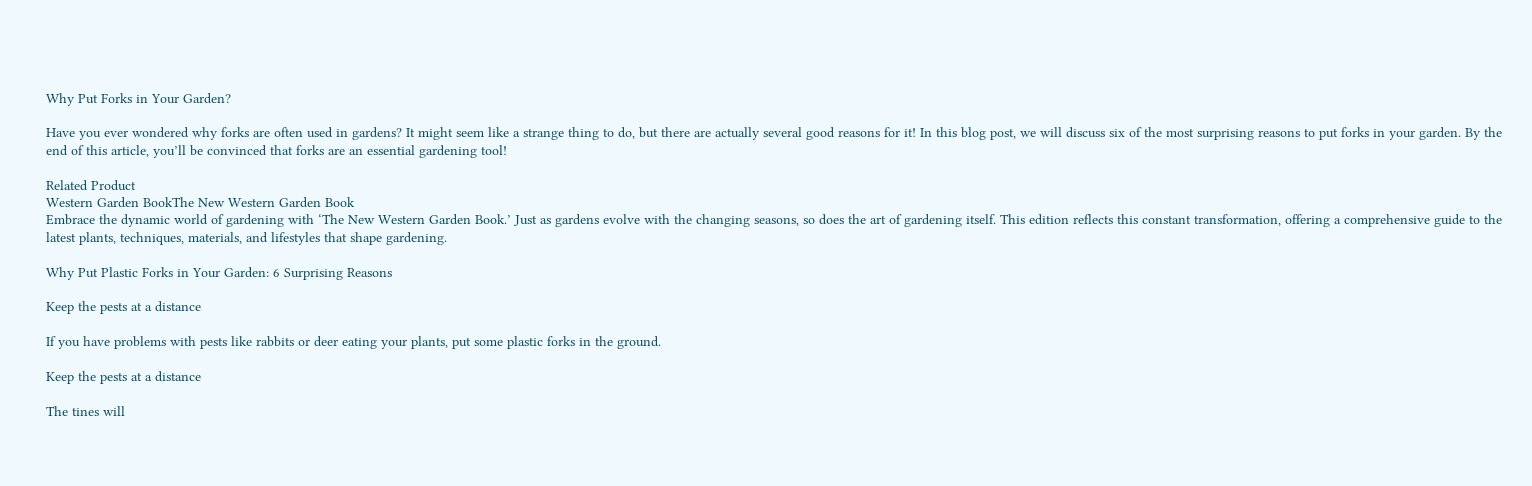Why Put Forks in Your Garden?

Have you ever wondered why forks are often used in gardens? It might seem like a strange thing to do, but there are actually several good reasons for it! In this blog post, we will discuss six of the most surprising reasons to put forks in your garden. By the end of this article, you’ll be convinced that forks are an essential gardening tool!

Related Product
Western Garden BookThe New Western Garden Book
Embrace the dynamic world of gardening with ‘The New Western Garden Book.’ Just as gardens evolve with the changing seasons, so does the art of gardening itself. This edition reflects this constant transformation, offering a comprehensive guide to the latest plants, techniques, materials, and lifestyles that shape gardening.

Why Put Plastic Forks in Your Garden: 6 Surprising Reasons

Keep the pests at a distance

If you have problems with pests like rabbits or deer eating your plants, put some plastic forks in the ground.

Keep the pests at a distance

The tines will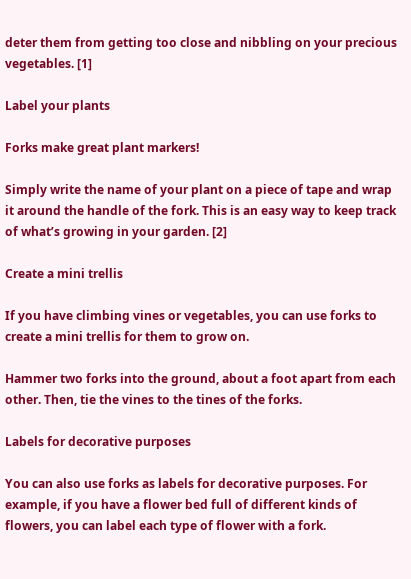deter them from getting too close and nibbling on your precious vegetables. [1]

Label your plants

Forks make great plant markers!

Simply write the name of your plant on a piece of tape and wrap it around the handle of the fork. This is an easy way to keep track of what’s growing in your garden. [2]

Create a mini trellis

If you have climbing vines or vegetables, you can use forks to create a mini trellis for them to grow on.

Hammer two forks into the ground, about a foot apart from each other. Then, tie the vines to the tines of the forks.

Labels for decorative purposes

You can also use forks as labels for decorative purposes. For example, if you have a flower bed full of different kinds of flowers, you can label each type of flower with a fork.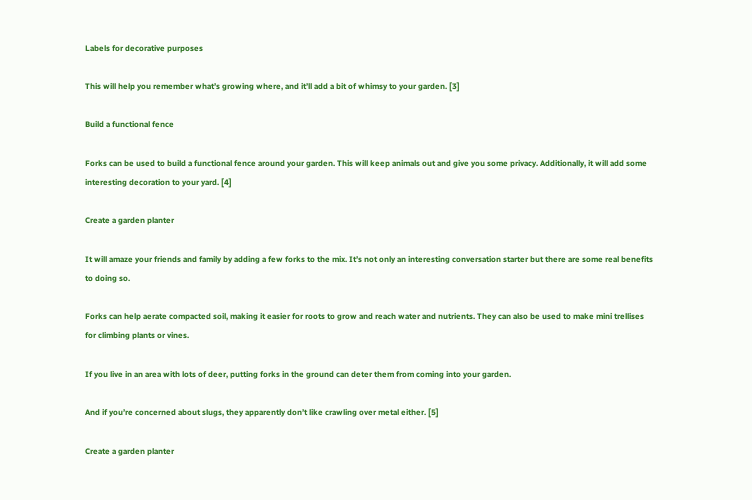Labels for decorative purposes

This will help you remember what’s growing where, and it’ll add a bit of whimsy to your garden. [3]

Build a functional fence

Forks can be used to build a functional fence around your garden. This will keep animals out and give you some privacy. Additionally, it will add some interesting decoration to your yard. [4]

Create a garden planter

It will amaze your friends and family by adding a few forks to the mix. It’s not only an interesting conversation starter but there are some real benefits to doing so.

Forks can help aerate compacted soil, making it easier for roots to grow and reach water and nutrients. They can also be used to make mini trellises for climbing plants or vines.

If you live in an area with lots of deer, putting forks in the ground can deter them from coming into your garden.

And if you’re concerned about slugs, they apparently don’t like crawling over metal either. [5]

Create a garden planter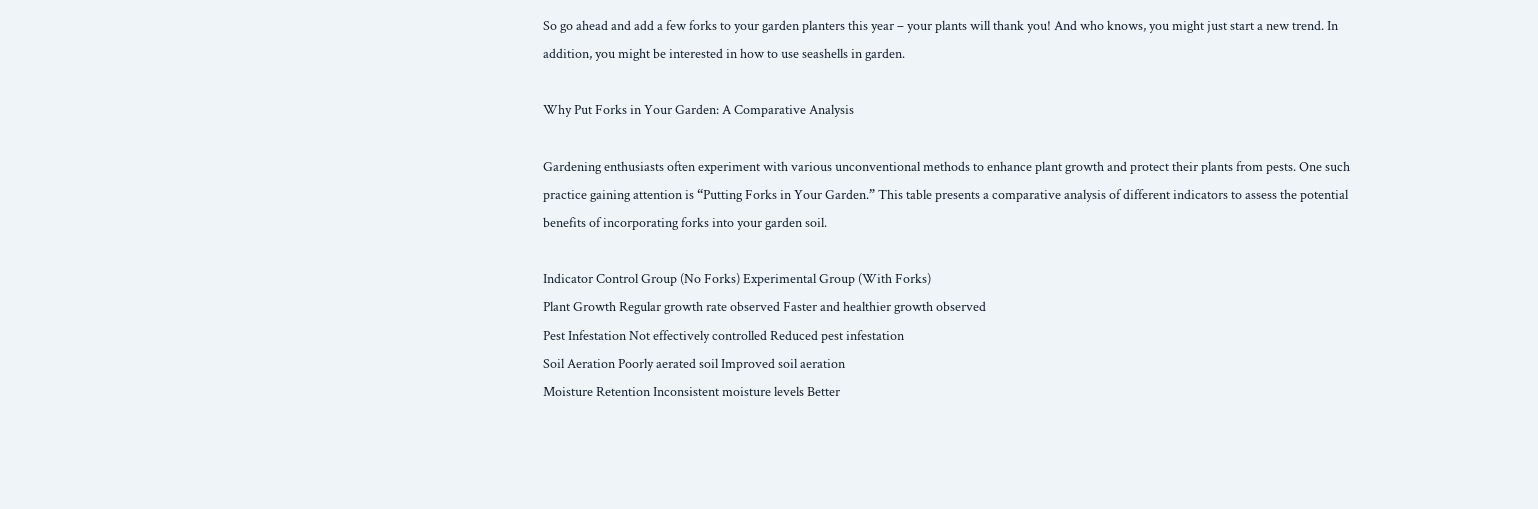So go ahead and add a few forks to your garden planters this year – your plants will thank you! And who knows, you might just start a new trend. In addition, you might be interested in how to use seashells in garden.

Why Put Forks in Your Garden: A Comparative Analysis

Gardening enthusiasts often experiment with various unconventional methods to enhance plant growth and protect their plants from pests. One such practice gaining attention is “Putting Forks in Your Garden.” This table presents a comparative analysis of different indicators to assess the potential benefits of incorporating forks into your garden soil.

Indicator Control Group (No Forks) Experimental Group (With Forks)
Plant Growth Regular growth rate observed Faster and healthier growth observed
Pest Infestation Not effectively controlled Reduced pest infestation
Soil Aeration Poorly aerated soil Improved soil aeration
Moisture Retention Inconsistent moisture levels Better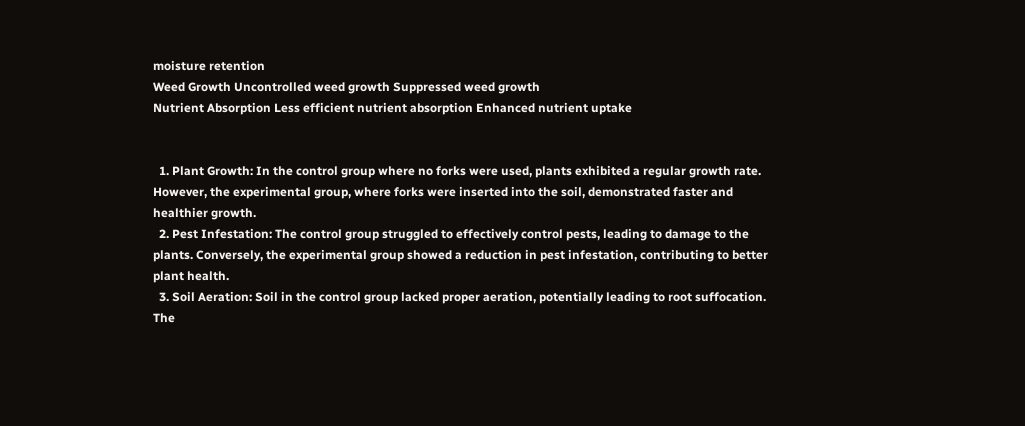moisture retention
Weed Growth Uncontrolled weed growth Suppressed weed growth
Nutrient Absorption Less efficient nutrient absorption Enhanced nutrient uptake


  1. Plant Growth: In the control group where no forks were used, plants exhibited a regular growth rate. However, the experimental group, where forks were inserted into the soil, demonstrated faster and healthier growth.
  2. Pest Infestation: The control group struggled to effectively control pests, leading to damage to the plants. Conversely, the experimental group showed a reduction in pest infestation, contributing to better plant health.
  3. Soil Aeration: Soil in the control group lacked proper aeration, potentially leading to root suffocation. The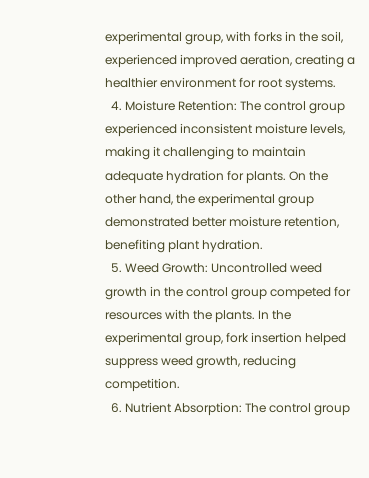experimental group, with forks in the soil, experienced improved aeration, creating a healthier environment for root systems.
  4. Moisture Retention: The control group experienced inconsistent moisture levels, making it challenging to maintain adequate hydration for plants. On the other hand, the experimental group demonstrated better moisture retention, benefiting plant hydration.
  5. Weed Growth: Uncontrolled weed growth in the control group competed for resources with the plants. In the experimental group, fork insertion helped suppress weed growth, reducing competition.
  6. Nutrient Absorption: The control group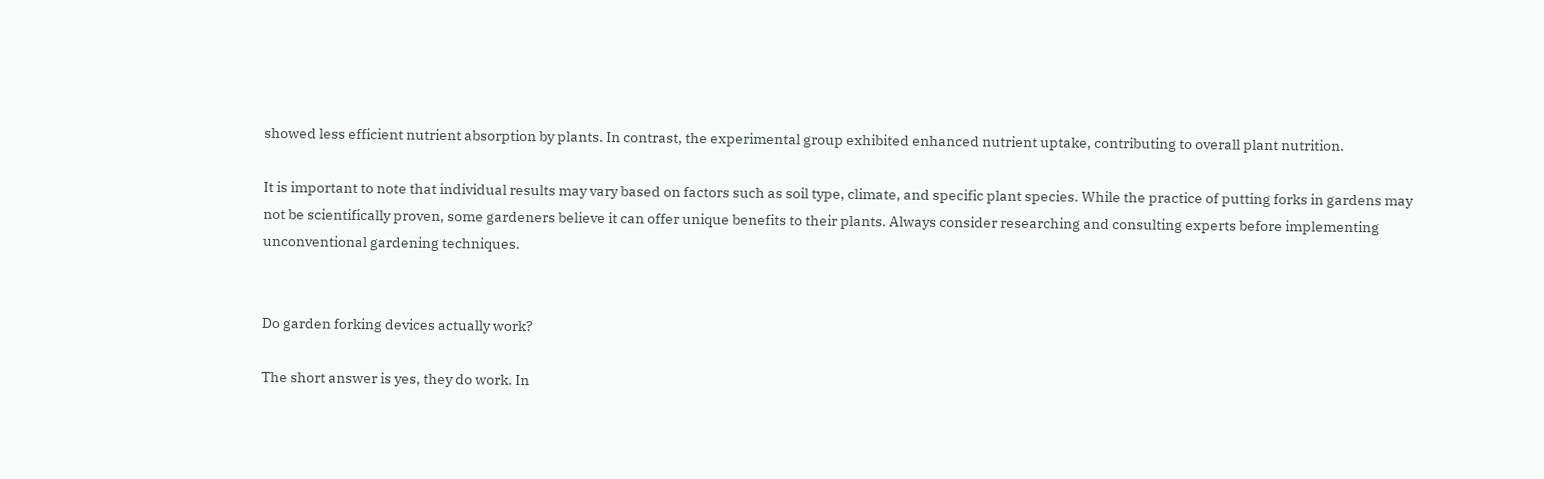showed less efficient nutrient absorption by plants. In contrast, the experimental group exhibited enhanced nutrient uptake, contributing to overall plant nutrition.

It is important to note that individual results may vary based on factors such as soil type, climate, and specific plant species. While the practice of putting forks in gardens may not be scientifically proven, some gardeners believe it can offer unique benefits to their plants. Always consider researching and consulting experts before implementing unconventional gardening techniques.


Do garden forking devices actually work?

The short answer is yes, they do work. In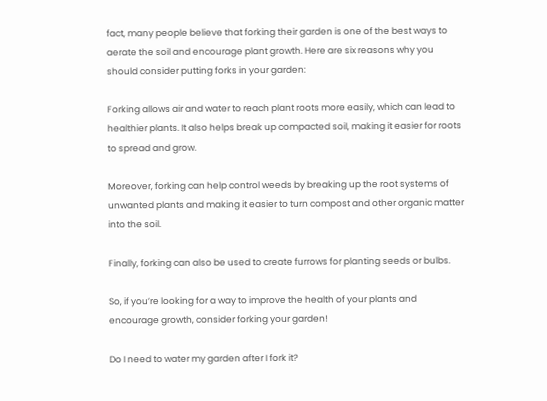fact, many people believe that forking their garden is one of the best ways to aerate the soil and encourage plant growth. Here are six reasons why you should consider putting forks in your garden:

Forking allows air and water to reach plant roots more easily, which can lead to healthier plants. It also helps break up compacted soil, making it easier for roots to spread and grow.

Moreover, forking can help control weeds by breaking up the root systems of unwanted plants and making it easier to turn compost and other organic matter into the soil.

Finally, forking can also be used to create furrows for planting seeds or bulbs.

So, if you’re looking for a way to improve the health of your plants and encourage growth, consider forking your garden!

Do I need to water my garden after I fork it?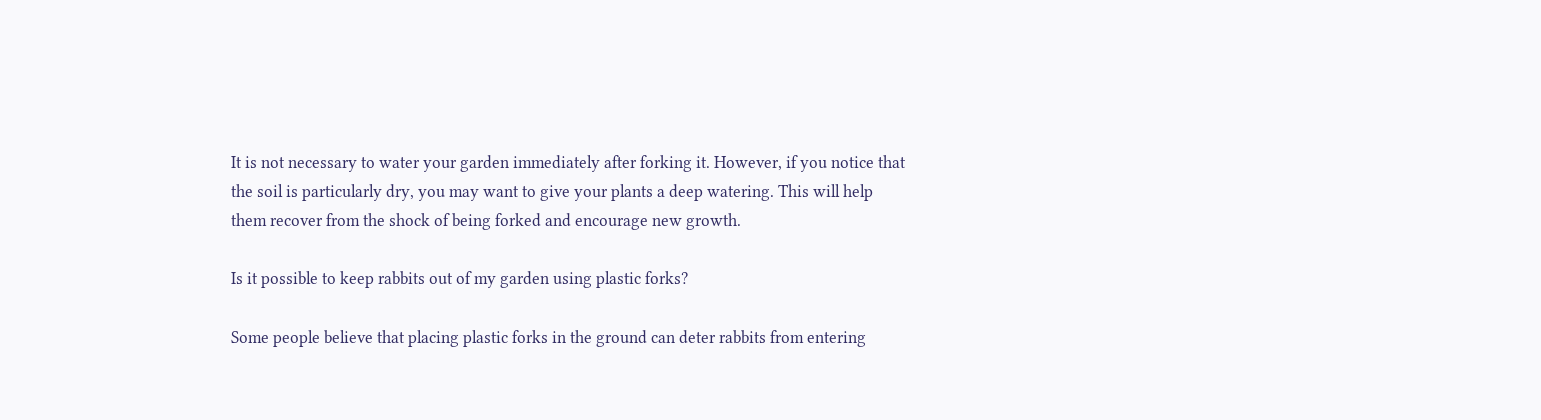It is not necessary to water your garden immediately after forking it. However, if you notice that the soil is particularly dry, you may want to give your plants a deep watering. This will help them recover from the shock of being forked and encourage new growth.

Is it possible to keep rabbits out of my garden using plastic forks?

Some people believe that placing plastic forks in the ground can deter rabbits from entering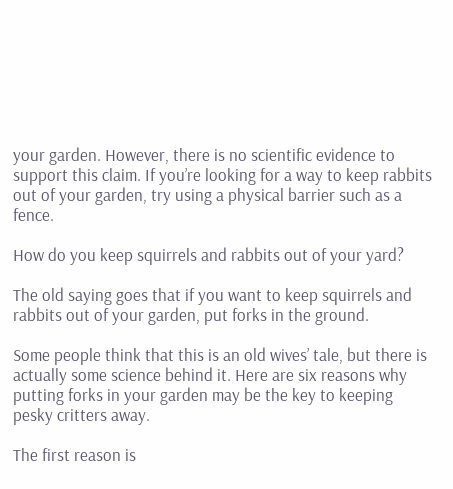your garden. However, there is no scientific evidence to support this claim. If you’re looking for a way to keep rabbits out of your garden, try using a physical barrier such as a fence.

How do you keep squirrels and rabbits out of your yard?

The old saying goes that if you want to keep squirrels and rabbits out of your garden, put forks in the ground.

Some people think that this is an old wives’ tale, but there is actually some science behind it. Here are six reasons why putting forks in your garden may be the key to keeping pesky critters away.

The first reason is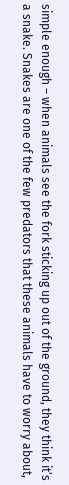simple enough – when animals see the fork sticking up out of the ground, they think it’s a snake. Snakes are one of the few predators that these animals have to worry about,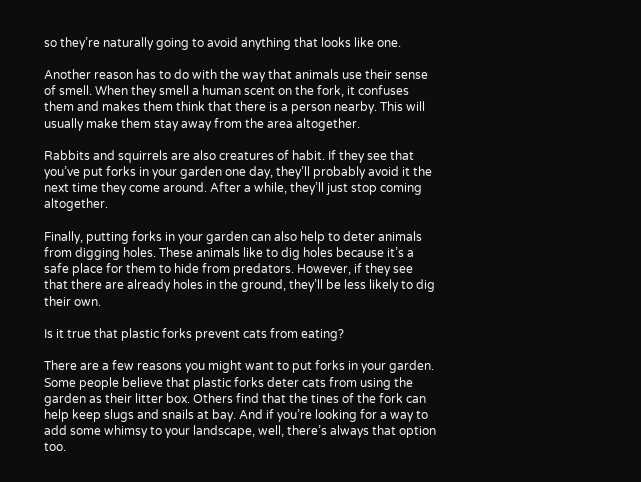so they’re naturally going to avoid anything that looks like one.

Another reason has to do with the way that animals use their sense of smell. When they smell a human scent on the fork, it confuses them and makes them think that there is a person nearby. This will usually make them stay away from the area altogether.

Rabbits and squirrels are also creatures of habit. If they see that you’ve put forks in your garden one day, they’ll probably avoid it the next time they come around. After a while, they’ll just stop coming altogether.

Finally, putting forks in your garden can also help to deter animals from digging holes. These animals like to dig holes because it’s a safe place for them to hide from predators. However, if they see that there are already holes in the ground, they’ll be less likely to dig their own.

Is it true that plastic forks prevent cats from eating?

There are a few reasons you might want to put forks in your garden. Some people believe that plastic forks deter cats from using the garden as their litter box. Others find that the tines of the fork can help keep slugs and snails at bay. And if you’re looking for a way to add some whimsy to your landscape, well, there’s always that option too.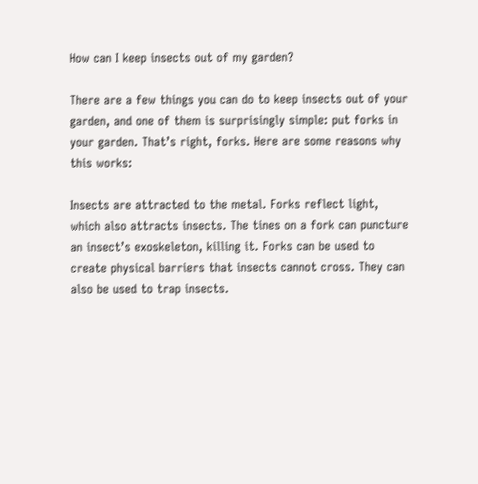How can I keep insects out of my garden?

There are a few things you can do to keep insects out of your garden, and one of them is surprisingly simple: put forks in your garden. That’s right, forks. Here are some reasons why this works:

Insects are attracted to the metal. Forks reflect light, which also attracts insects. The tines on a fork can puncture an insect’s exoskeleton, killing it. Forks can be used to create physical barriers that insects cannot cross. They can also be used to trap insects.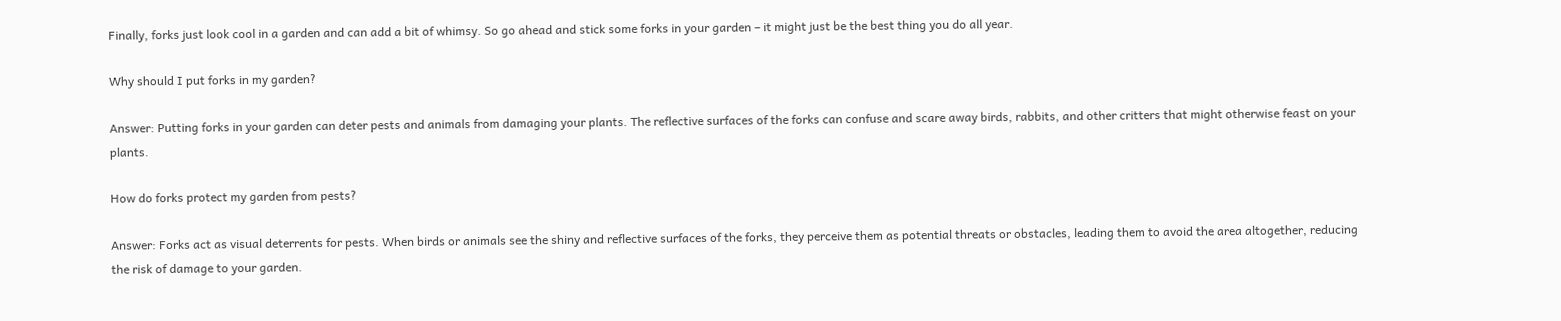Finally, forks just look cool in a garden and can add a bit of whimsy. So go ahead and stick some forks in your garden – it might just be the best thing you do all year.

Why should I put forks in my garden?

Answer: Putting forks in your garden can deter pests and animals from damaging your plants. The reflective surfaces of the forks can confuse and scare away birds, rabbits, and other critters that might otherwise feast on your plants.

How do forks protect my garden from pests?

Answer: Forks act as visual deterrents for pests. When birds or animals see the shiny and reflective surfaces of the forks, they perceive them as potential threats or obstacles, leading them to avoid the area altogether, reducing the risk of damage to your garden.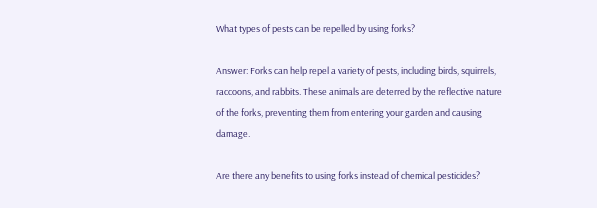What types of pests can be repelled by using forks?

Answer: Forks can help repel a variety of pests, including birds, squirrels, raccoons, and rabbits. These animals are deterred by the reflective nature of the forks, preventing them from entering your garden and causing damage.

Are there any benefits to using forks instead of chemical pesticides?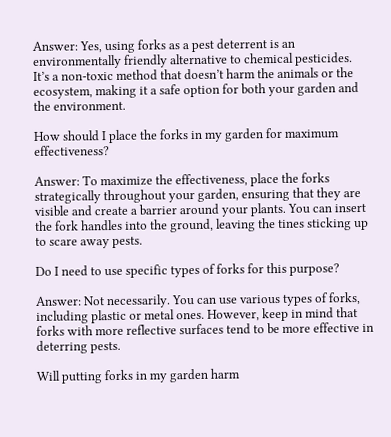Answer: Yes, using forks as a pest deterrent is an environmentally friendly alternative to chemical pesticides. It’s a non-toxic method that doesn’t harm the animals or the ecosystem, making it a safe option for both your garden and the environment.

How should I place the forks in my garden for maximum effectiveness?

Answer: To maximize the effectiveness, place the forks strategically throughout your garden, ensuring that they are visible and create a barrier around your plants. You can insert the fork handles into the ground, leaving the tines sticking up to scare away pests.

Do I need to use specific types of forks for this purpose?

Answer: Not necessarily. You can use various types of forks, including plastic or metal ones. However, keep in mind that forks with more reflective surfaces tend to be more effective in deterring pests.

Will putting forks in my garden harm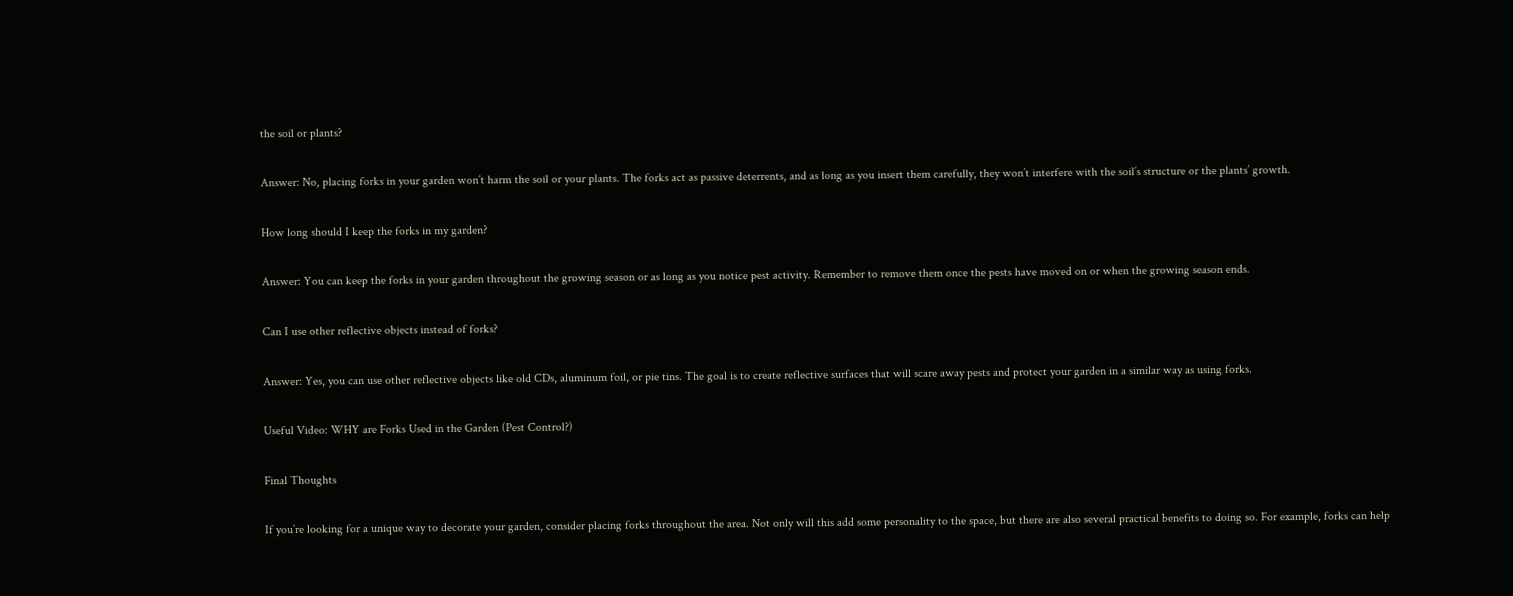the soil or plants?

Answer: No, placing forks in your garden won’t harm the soil or your plants. The forks act as passive deterrents, and as long as you insert them carefully, they won’t interfere with the soil’s structure or the plants’ growth.

How long should I keep the forks in my garden?

Answer: You can keep the forks in your garden throughout the growing season or as long as you notice pest activity. Remember to remove them once the pests have moved on or when the growing season ends.

Can I use other reflective objects instead of forks?

Answer: Yes, you can use other reflective objects like old CDs, aluminum foil, or pie tins. The goal is to create reflective surfaces that will scare away pests and protect your garden in a similar way as using forks.

Useful Video: WHY are Forks Used in the Garden (Pest Control?)

Final Thoughts

If you’re looking for a unique way to decorate your garden, consider placing forks throughout the area. Not only will this add some personality to the space, but there are also several practical benefits to doing so. For example, forks can help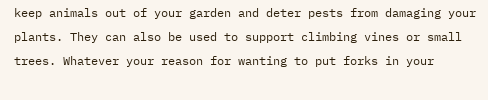keep animals out of your garden and deter pests from damaging your plants. They can also be used to support climbing vines or small trees. Whatever your reason for wanting to put forks in your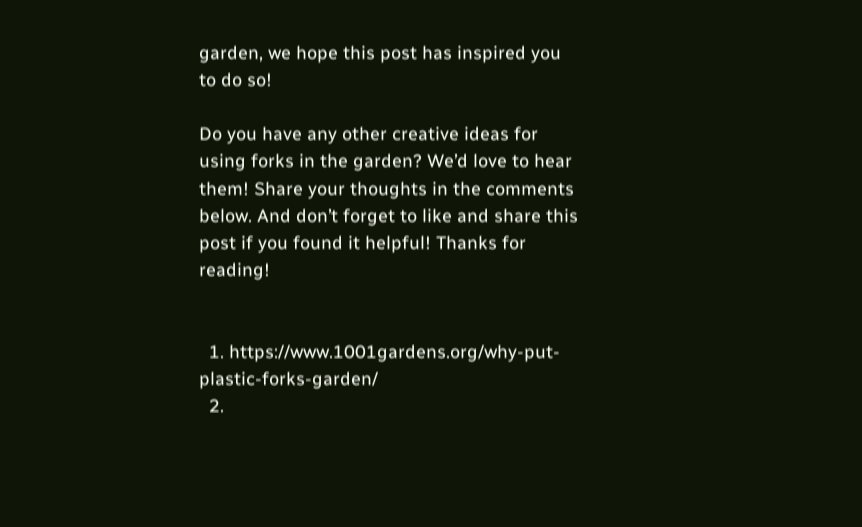garden, we hope this post has inspired you to do so!

Do you have any other creative ideas for using forks in the garden? We’d love to hear them! Share your thoughts in the comments below. And don’t forget to like and share this post if you found it helpful! Thanks for reading!


  1. https://www.1001gardens.org/why-put-plastic-forks-garden/
  2.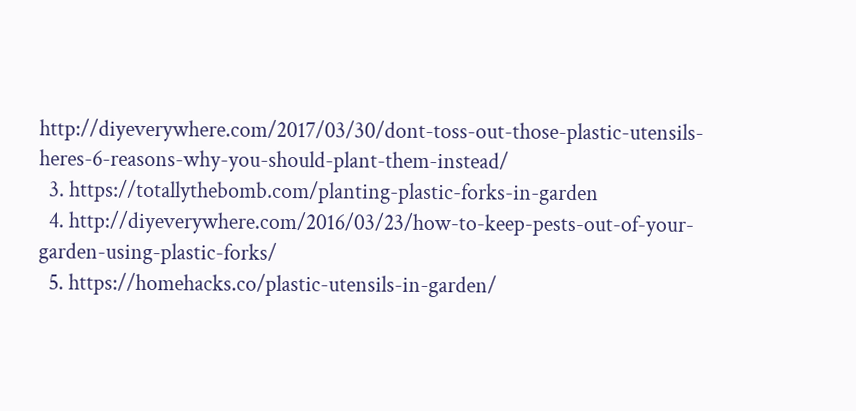http://diyeverywhere.com/2017/03/30/dont-toss-out-those-plastic-utensils-heres-6-reasons-why-you-should-plant-them-instead/
  3. https://totallythebomb.com/planting-plastic-forks-in-garden
  4. http://diyeverywhere.com/2016/03/23/how-to-keep-pests-out-of-your-garden-using-plastic-forks/
  5. https://homehacks.co/plastic-utensils-in-garden/